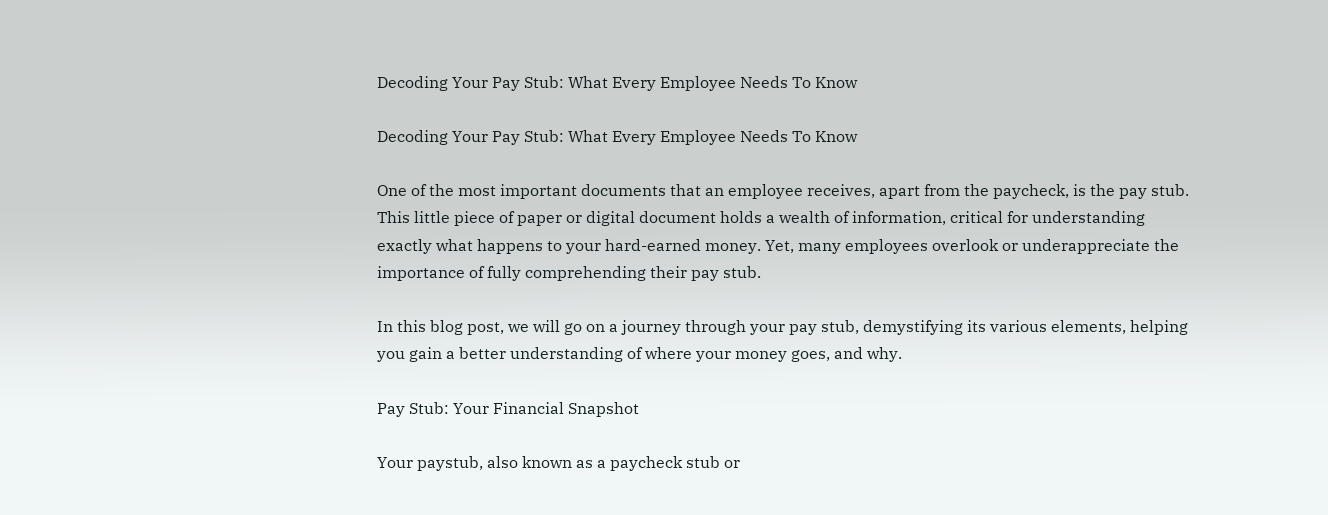Decoding Your Pay Stub: What Every Employee Needs To Know

Decoding Your Pay Stub: What Every Employee Needs To Know

One of the most important documents that an employee receives, apart from the paycheck, is the pay stub. This little piece of paper or digital document holds a wealth of information, critical for understanding exactly what happens to your hard-earned money. Yet, many employees overlook or underappreciate the importance of fully comprehending their pay stub.

In this blog post, we will go on a journey through your pay stub, demystifying its various elements, helping you gain a better understanding of where your money goes, and why.

Pay Stub: Your Financial Snapshot

Your paystub, also known as a paycheck stub or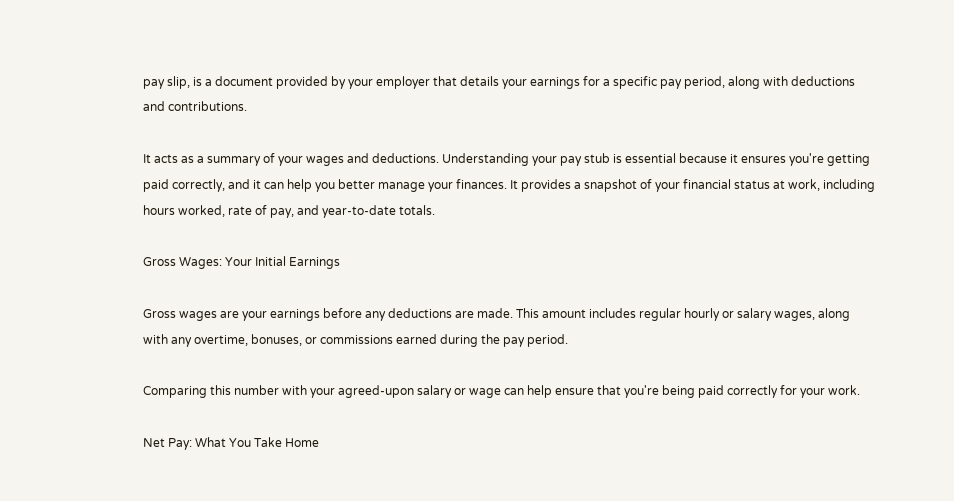pay slip, is a document provided by your employer that details your earnings for a specific pay period, along with deductions and contributions.

It acts as a summary of your wages and deductions. Understanding your pay stub is essential because it ensures you're getting paid correctly, and it can help you better manage your finances. It provides a snapshot of your financial status at work, including hours worked, rate of pay, and year-to-date totals.

Gross Wages: Your Initial Earnings

Gross wages are your earnings before any deductions are made. This amount includes regular hourly or salary wages, along with any overtime, bonuses, or commissions earned during the pay period.

Comparing this number with your agreed-upon salary or wage can help ensure that you're being paid correctly for your work.

Net Pay: What You Take Home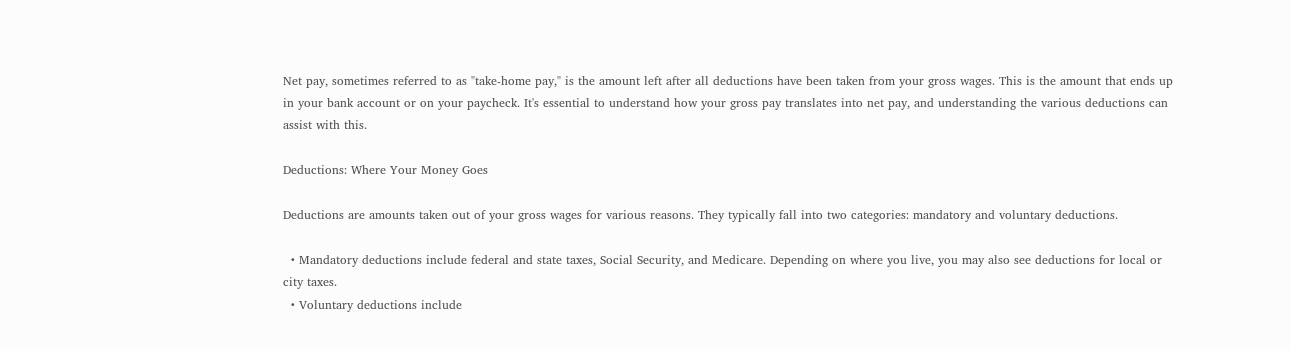Net pay, sometimes referred to as "take-home pay," is the amount left after all deductions have been taken from your gross wages. This is the amount that ends up in your bank account or on your paycheck. It's essential to understand how your gross pay translates into net pay, and understanding the various deductions can assist with this.

Deductions: Where Your Money Goes

Deductions are amounts taken out of your gross wages for various reasons. They typically fall into two categories: mandatory and voluntary deductions.

  • Mandatory deductions include federal and state taxes, Social Security, and Medicare. Depending on where you live, you may also see deductions for local or city taxes.
  • Voluntary deductions include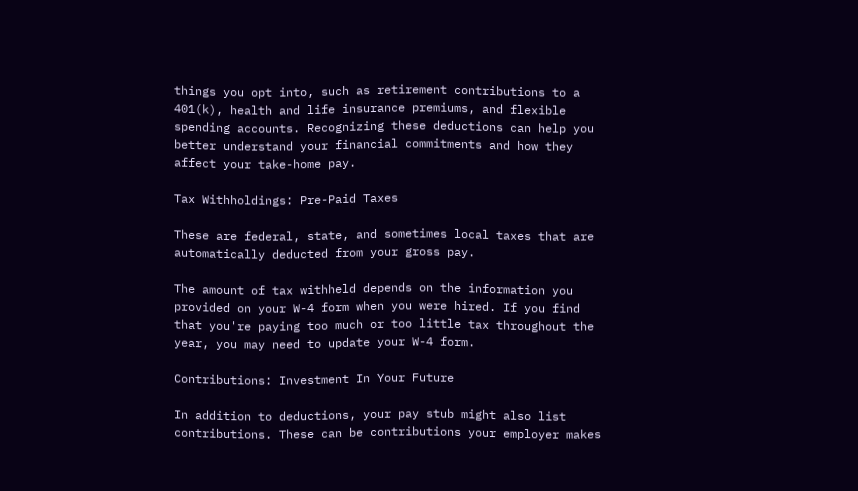things you opt into, such as retirement contributions to a 401(k), health and life insurance premiums, and flexible spending accounts. Recognizing these deductions can help you better understand your financial commitments and how they affect your take-home pay.

Tax Withholdings: Pre-Paid Taxes

These are federal, state, and sometimes local taxes that are automatically deducted from your gross pay.

The amount of tax withheld depends on the information you provided on your W-4 form when you were hired. If you find that you're paying too much or too little tax throughout the year, you may need to update your W-4 form.

Contributions: Investment In Your Future

In addition to deductions, your pay stub might also list contributions. These can be contributions your employer makes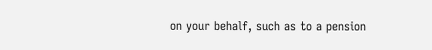on your behalf, such as to a pension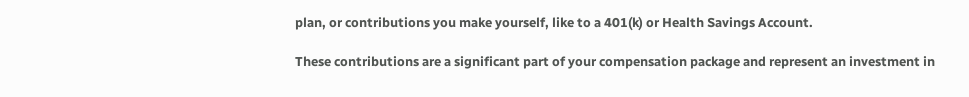plan, or contributions you make yourself, like to a 401(k) or Health Savings Account.

These contributions are a significant part of your compensation package and represent an investment in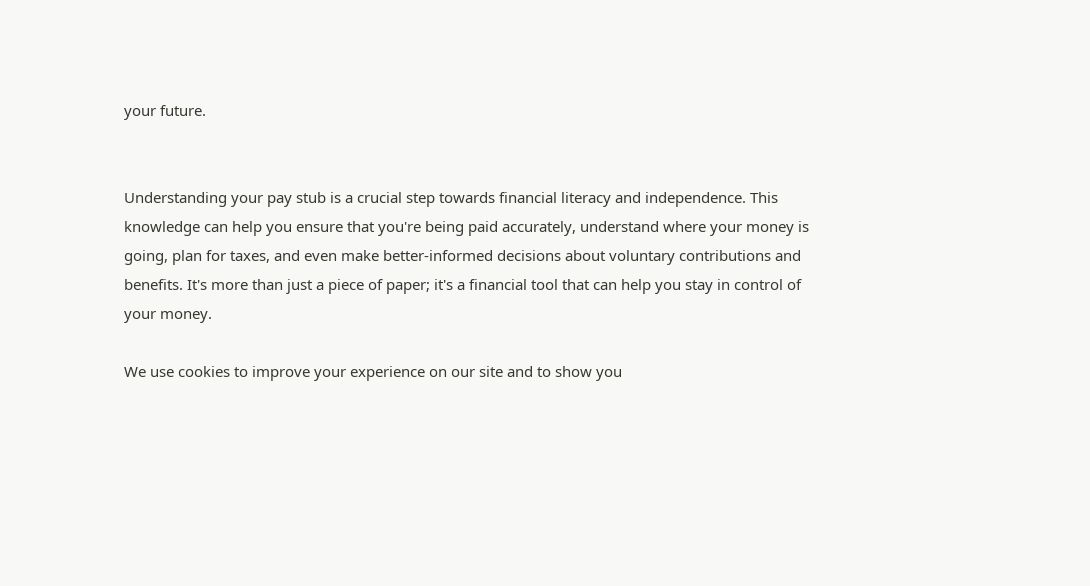your future.


Understanding your pay stub is a crucial step towards financial literacy and independence. This knowledge can help you ensure that you're being paid accurately, understand where your money is going, plan for taxes, and even make better-informed decisions about voluntary contributions and benefits. It's more than just a piece of paper; it's a financial tool that can help you stay in control of your money.

We use cookies to improve your experience on our site and to show you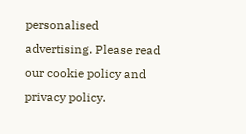personalised advertising. Please read our cookie policy and privacy policy.